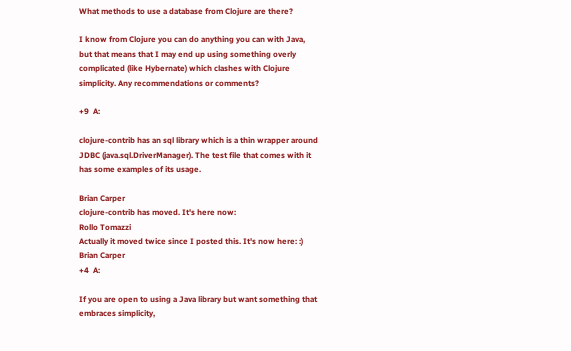What methods to use a database from Clojure are there?

I know from Clojure you can do anything you can with Java, but that means that I may end up using something overly complicated (like Hybernate) which clashes with Clojure simplicity. Any recommendations or comments?

+9  A:

clojure-contrib has an sql library which is a thin wrapper around JDBC (java.sql.DriverManager). The test file that comes with it has some examples of its usage.

Brian Carper
clojure-contrib has moved. It's here now:
Rollo Tomazzi
Actually it moved twice since I posted this. It's now here: :)
Brian Carper
+4  A:

If you are open to using a Java library but want something that embraces simplicity,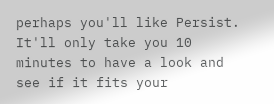perhaps you'll like Persist. It'll only take you 10 minutes to have a look and see if it fits your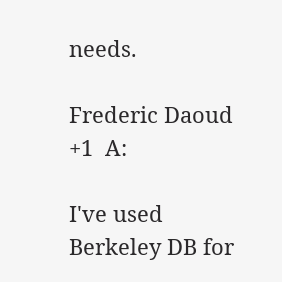needs.

Frederic Daoud
+1  A:

I've used Berkeley DB for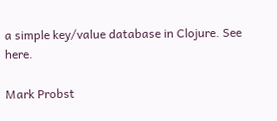a simple key/value database in Clojure. See here.

Mark Probst